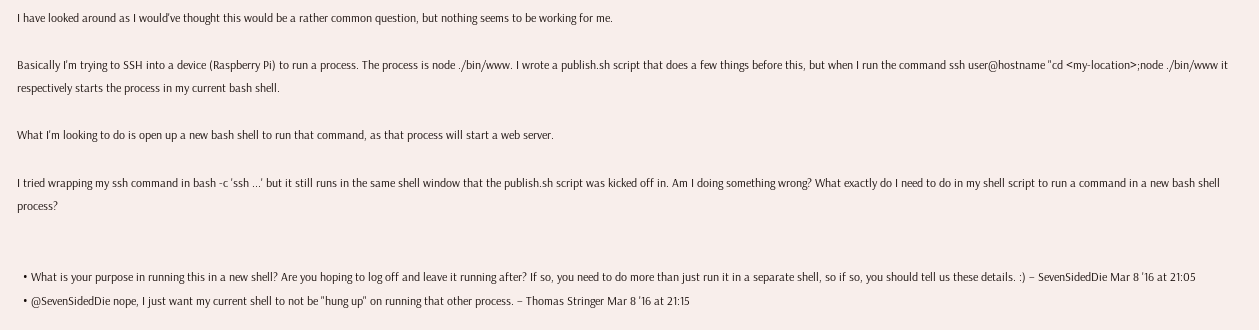I have looked around as I would've thought this would be a rather common question, but nothing seems to be working for me.

Basically I'm trying to SSH into a device (Raspberry Pi) to run a process. The process is node ./bin/www. I wrote a publish.sh script that does a few things before this, but when I run the command ssh user@hostname "cd <my-location>;node ./bin/www it respectively starts the process in my current bash shell.

What I'm looking to do is open up a new bash shell to run that command, as that process will start a web server.

I tried wrapping my ssh command in bash -c 'ssh ...' but it still runs in the same shell window that the publish.sh script was kicked off in. Am I doing something wrong? What exactly do I need to do in my shell script to run a command in a new bash shell process?


  • What is your purpose in running this in a new shell? Are you hoping to log off and leave it running after? If so, you need to do more than just run it in a separate shell, so if so, you should tell us these details. :) – SevenSidedDie Mar 8 '16 at 21:05
  • @SevenSidedDie nope, I just want my current shell to not be "hung up" on running that other process. – Thomas Stringer Mar 8 '16 at 21:15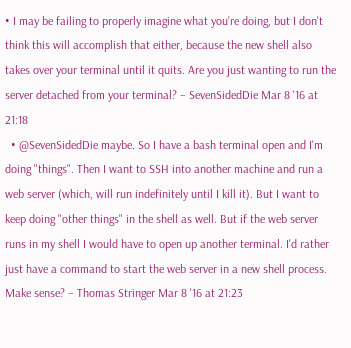• I may be failing to properly imagine what you're doing, but I don't think this will accomplish that either, because the new shell also takes over your terminal until it quits. Are you just wanting to run the server detached from your terminal? – SevenSidedDie Mar 8 '16 at 21:18
  • @SevenSidedDie maybe. So I have a bash terminal open and I'm doing "things". Then I want to SSH into another machine and run a web server (which, will run indefinitely until I kill it). But I want to keep doing "other things" in the shell as well. But if the web server runs in my shell I would have to open up another terminal. I'd rather just have a command to start the web server in a new shell process. Make sense? – Thomas Stringer Mar 8 '16 at 21:23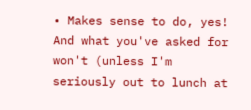• Makes sense to do, yes! And what you've asked for won't (unless I'm seriously out to lunch at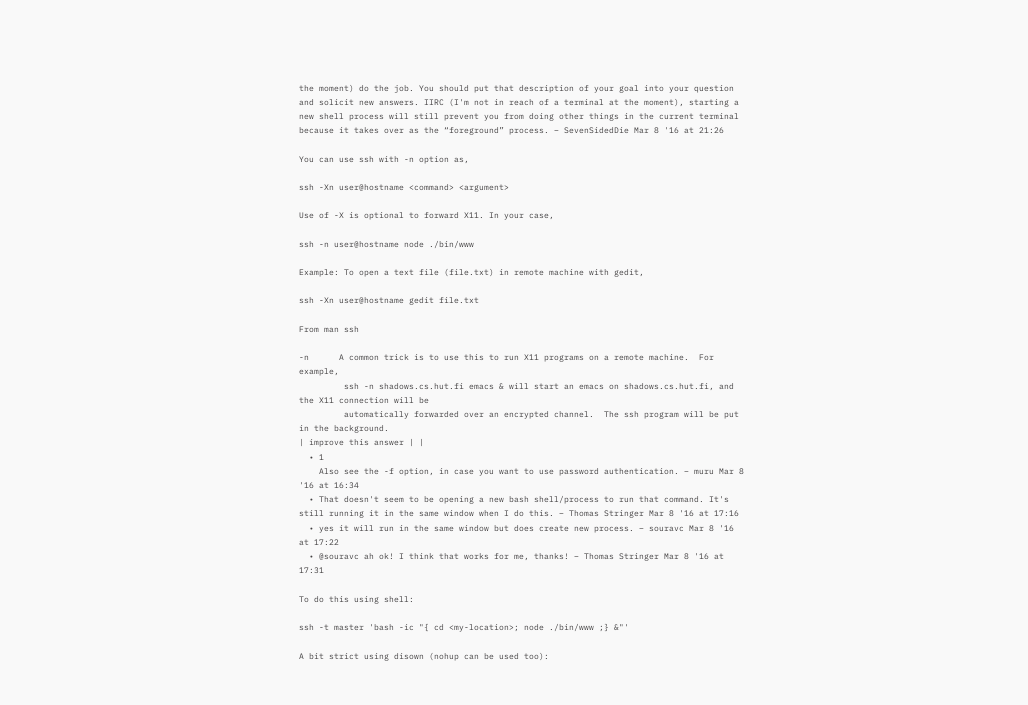the moment) do the job. You should put that description of your goal into your question and solicit new answers. IIRC (I'm not in reach of a terminal at the moment), starting a new shell process will still prevent you from doing other things in the current terminal because it takes over as the “foreground” process. – SevenSidedDie Mar 8 '16 at 21:26

You can use ssh with -n option as,

ssh -Xn user@hostname <command> <argument>

Use of -X is optional to forward X11. In your case,

ssh -n user@hostname node ./bin/www

Example: To open a text file (file.txt) in remote machine with gedit,

ssh -Xn user@hostname gedit file.txt

From man ssh

-n      A common trick is to use this to run X11 programs on a remote machine.  For example,
         ssh -n shadows.cs.hut.fi emacs & will start an emacs on shadows.cs.hut.fi, and the X11 connection will be
         automatically forwarded over an encrypted channel.  The ssh program will be put in the background.
| improve this answer | |
  • 1
    Also see the -f option, in case you want to use password authentication. – muru Mar 8 '16 at 16:34
  • That doesn't seem to be opening a new bash shell/process to run that command. It's still running it in the same window when I do this. – Thomas Stringer Mar 8 '16 at 17:16
  • yes it will run in the same window but does create new process. – souravc Mar 8 '16 at 17:22
  • @souravc ah ok! I think that works for me, thanks! – Thomas Stringer Mar 8 '16 at 17:31

To do this using shell:

ssh -t master 'bash -ic "{ cd <my-location>; node ./bin/www ;} &"'

A bit strict using disown (nohup can be used too):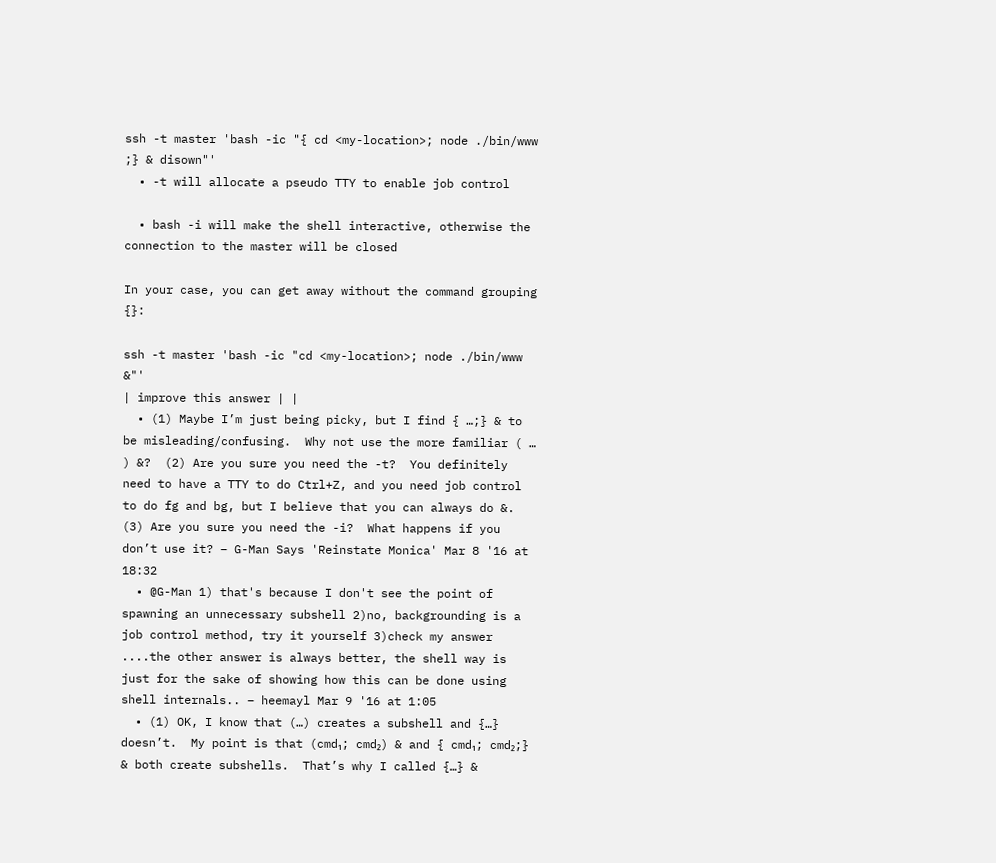ssh -t master 'bash -ic "{ cd <my-location>; node ./bin/www ;} & disown"'
  • -t will allocate a pseudo TTY to enable job control

  • bash -i will make the shell interactive, otherwise the connection to the master will be closed

In your case, you can get away without the command grouping {}:

ssh -t master 'bash -ic "cd <my-location>; node ./bin/www &"'
| improve this answer | |
  • (1) Maybe I’m just being picky, but I find { …;} & to be misleading/confusing.  Why not use the more familiar ( … ) &?  (2) Are you sure you need the -t?  You definitely need to have a TTY to do Ctrl+Z, and you need job control to do fg and bg, but I believe that you can always do &.  (3) Are you sure you need the -i?  What happens if you don’t use it? – G-Man Says 'Reinstate Monica' Mar 8 '16 at 18:32
  • @G-Man 1) that's because I don't see the point of spawning an unnecessary subshell 2)no, backgrounding is a job control method, try it yourself 3)check my answer ....the other answer is always better, the shell way is just for the sake of showing how this can be done using shell internals.. – heemayl Mar 9 '16 at 1:05
  • (1) OK, I know that (…) creates a subshell and {…} doesn’t.  My point is that (cmd₁; cmd₂) & and { cmd₁; cmd₂;} & both create subshells.  That’s why I called {…} &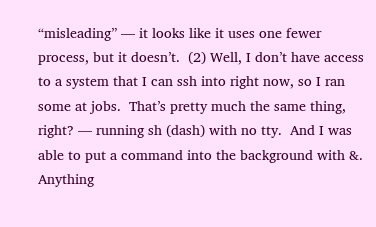“misleading” — it looks like it uses one fewer process, but it doesn’t.  (2) Well, I don’t have access to a system that I can ssh into right now, so I ran some at jobs.  That’s pretty much the same thing, right? — running sh (dash) with no tty.  And I was able to put a command into the background with &.  Anything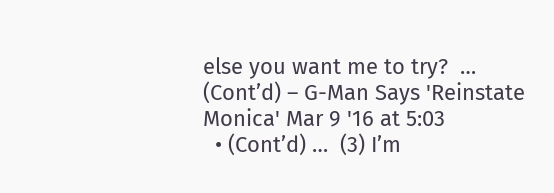else you want me to try?  … (Cont’d) – G-Man Says 'Reinstate Monica' Mar 9 '16 at 5:03
  • (Cont’d) …  (3) I’m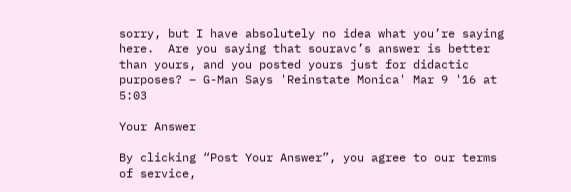sorry, but I have absolutely no idea what you’re saying here.  Are you saying that souravc’s answer is better than yours, and you posted yours just for didactic purposes? – G-Man Says 'Reinstate Monica' Mar 9 '16 at 5:03

Your Answer

By clicking “Post Your Answer”, you agree to our terms of service,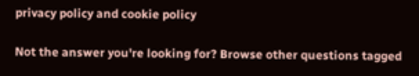privacy policy and cookie policy

Not the answer you're looking for? Browse other questions tagged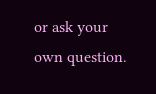or ask your own question.